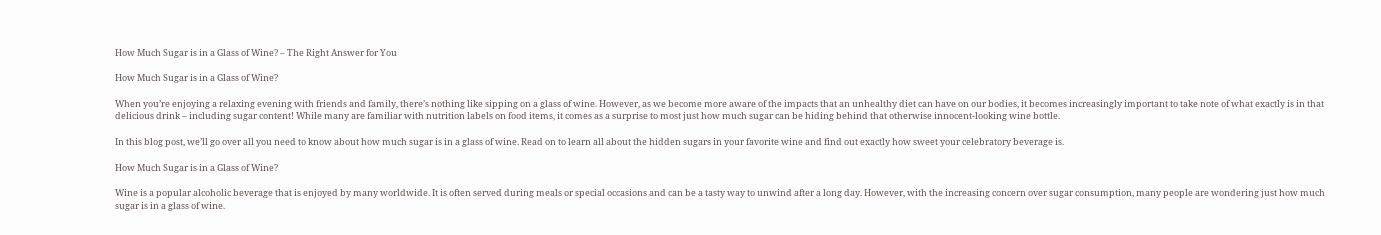How Much Sugar is in a Glass of Wine? – The Right Answer for You

How Much Sugar is in a Glass of Wine?

When you’re enjoying a relaxing evening with friends and family, there’s nothing like sipping on a glass of wine. However, as we become more aware of the impacts that an unhealthy diet can have on our bodies, it becomes increasingly important to take note of what exactly is in that delicious drink – including sugar content! While many are familiar with nutrition labels on food items, it comes as a surprise to most just how much sugar can be hiding behind that otherwise innocent-looking wine bottle.

In this blog post, we’ll go over all you need to know about how much sugar is in a glass of wine. Read on to learn all about the hidden sugars in your favorite wine and find out exactly how sweet your celebratory beverage is.

How Much Sugar is in a Glass of Wine?

Wine is a popular alcoholic beverage that is enjoyed by many worldwide. It is often served during meals or special occasions and can be a tasty way to unwind after a long day. However, with the increasing concern over sugar consumption, many people are wondering just how much sugar is in a glass of wine.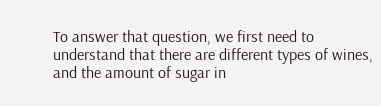To answer that question, we first need to understand that there are different types of wines, and the amount of sugar in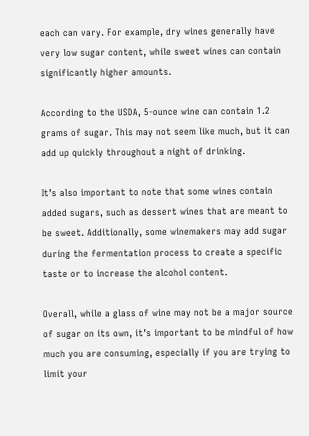each can vary. For example, dry wines generally have very low sugar content, while sweet wines can contain significantly higher amounts.

According to the USDA, 5-ounce wine can contain 1.2 grams of sugar. This may not seem like much, but it can add up quickly throughout a night of drinking.

It’s also important to note that some wines contain added sugars, such as dessert wines that are meant to be sweet. Additionally, some winemakers may add sugar during the fermentation process to create a specific taste or to increase the alcohol content.

Overall, while a glass of wine may not be a major source of sugar on its own, it’s important to be mindful of how much you are consuming, especially if you are trying to limit your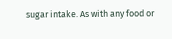sugar intake. As with any food or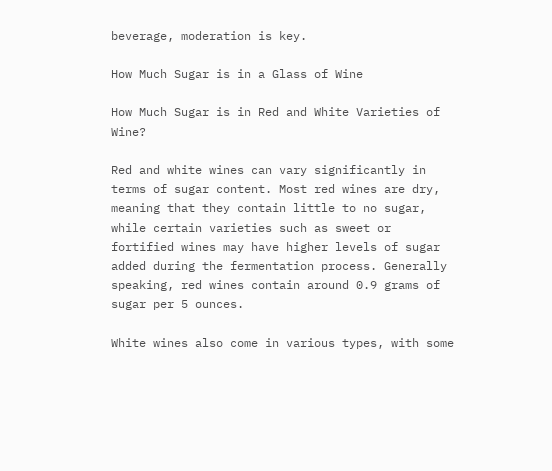beverage, moderation is key.

How Much Sugar is in a Glass of Wine

How Much Sugar is in Red and White Varieties of Wine?

Red and white wines can vary significantly in terms of sugar content. Most red wines are dry, meaning that they contain little to no sugar, while certain varieties such as sweet or fortified wines may have higher levels of sugar added during the fermentation process. Generally speaking, red wines contain around 0.9 grams of sugar per 5 ounces.

White wines also come in various types, with some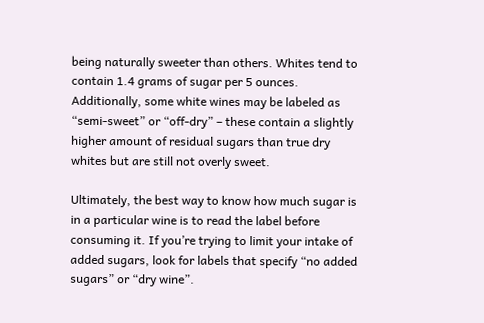being naturally sweeter than others. Whites tend to contain 1.4 grams of sugar per 5 ounces. Additionally, some white wines may be labeled as “semi-sweet” or “off-dry” – these contain a slightly higher amount of residual sugars than true dry whites but are still not overly sweet.

Ultimately, the best way to know how much sugar is in a particular wine is to read the label before consuming it. If you’re trying to limit your intake of added sugars, look for labels that specify “no added sugars” or “dry wine”.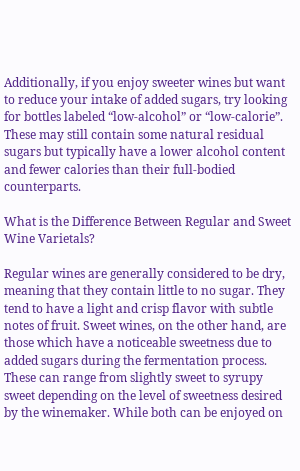Additionally, if you enjoy sweeter wines but want to reduce your intake of added sugars, try looking for bottles labeled “low-alcohol” or “low-calorie”. These may still contain some natural residual sugars but typically have a lower alcohol content and fewer calories than their full-bodied counterparts.

What is the Difference Between Regular and Sweet Wine Varietals?

Regular wines are generally considered to be dry, meaning that they contain little to no sugar. They tend to have a light and crisp flavor with subtle notes of fruit. Sweet wines, on the other hand, are those which have a noticeable sweetness due to added sugars during the fermentation process. These can range from slightly sweet to syrupy sweet depending on the level of sweetness desired by the winemaker. While both can be enjoyed on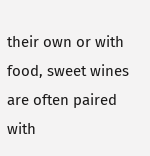their own or with food, sweet wines are often paired with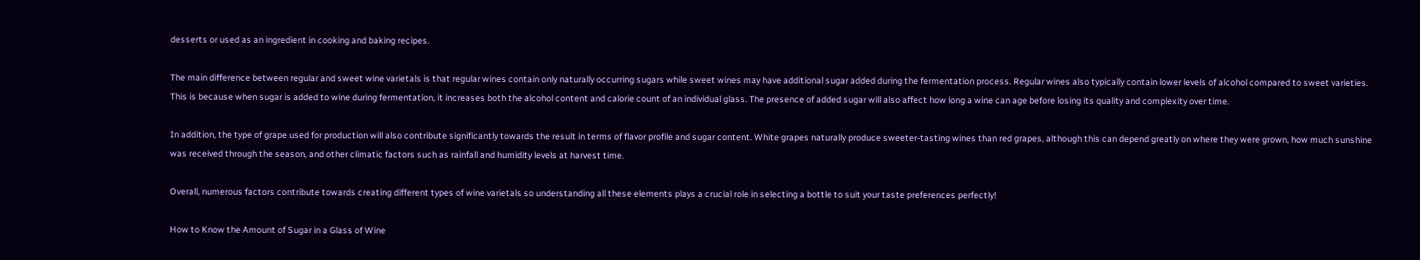desserts or used as an ingredient in cooking and baking recipes.

The main difference between regular and sweet wine varietals is that regular wines contain only naturally occurring sugars while sweet wines may have additional sugar added during the fermentation process. Regular wines also typically contain lower levels of alcohol compared to sweet varieties. This is because when sugar is added to wine during fermentation, it increases both the alcohol content and calorie count of an individual glass. The presence of added sugar will also affect how long a wine can age before losing its quality and complexity over time.

In addition, the type of grape used for production will also contribute significantly towards the result in terms of flavor profile and sugar content. White grapes naturally produce sweeter-tasting wines than red grapes, although this can depend greatly on where they were grown, how much sunshine was received through the season, and other climatic factors such as rainfall and humidity levels at harvest time.

Overall, numerous factors contribute towards creating different types of wine varietals so understanding all these elements plays a crucial role in selecting a bottle to suit your taste preferences perfectly!

How to Know the Amount of Sugar in a Glass of Wine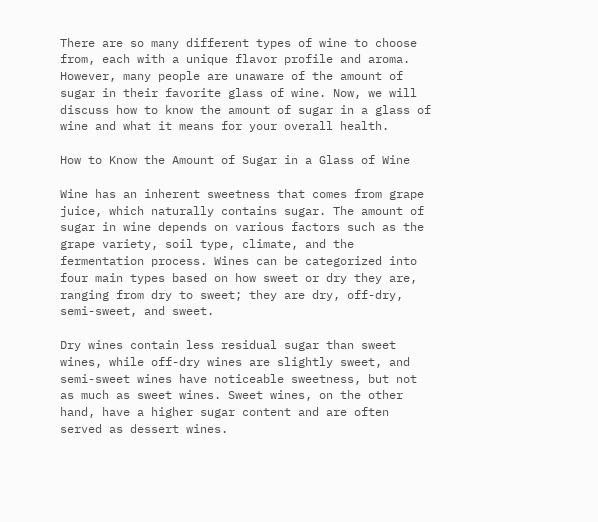There are so many different types of wine to choose from, each with a unique flavor profile and aroma. However, many people are unaware of the amount of sugar in their favorite glass of wine. Now, we will discuss how to know the amount of sugar in a glass of wine and what it means for your overall health.

How to Know the Amount of Sugar in a Glass of Wine

Wine has an inherent sweetness that comes from grape juice, which naturally contains sugar. The amount of sugar in wine depends on various factors such as the grape variety, soil type, climate, and the fermentation process. Wines can be categorized into four main types based on how sweet or dry they are, ranging from dry to sweet; they are dry, off-dry, semi-sweet, and sweet.

Dry wines contain less residual sugar than sweet wines, while off-dry wines are slightly sweet, and semi-sweet wines have noticeable sweetness, but not as much as sweet wines. Sweet wines, on the other hand, have a higher sugar content and are often served as dessert wines.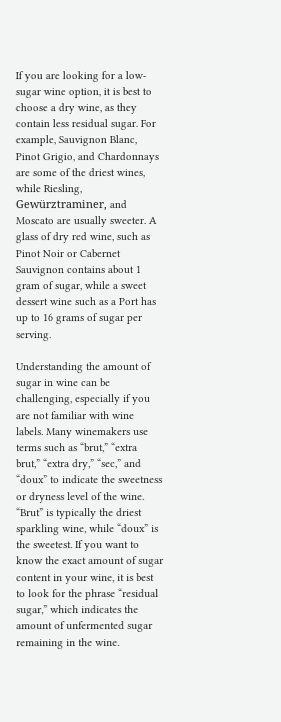If you are looking for a low-sugar wine option, it is best to choose a dry wine, as they contain less residual sugar. For example, Sauvignon Blanc, Pinot Grigio, and Chardonnays are some of the driest wines, while Riesling, Gewürztraminer, and Moscato are usually sweeter. A glass of dry red wine, such as Pinot Noir or Cabernet Sauvignon contains about 1 gram of sugar, while a sweet dessert wine such as a Port has up to 16 grams of sugar per serving.

Understanding the amount of sugar in wine can be challenging, especially if you are not familiar with wine labels. Many winemakers use terms such as “brut,” “extra brut,” “extra dry,” “sec,” and “doux” to indicate the sweetness or dryness level of the wine. “Brut” is typically the driest sparkling wine, while “doux” is the sweetest. If you want to know the exact amount of sugar content in your wine, it is best to look for the phrase “residual sugar,” which indicates the amount of unfermented sugar remaining in the wine.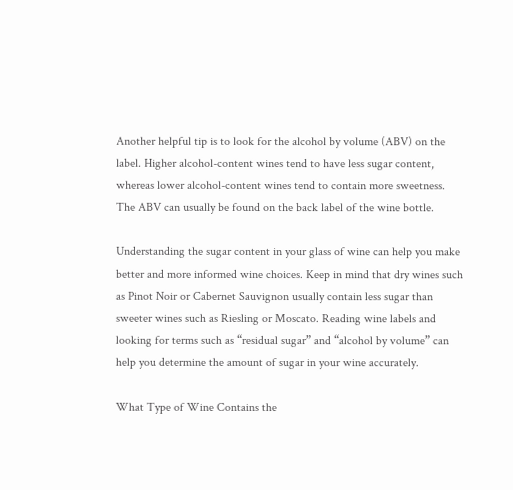Another helpful tip is to look for the alcohol by volume (ABV) on the label. Higher alcohol-content wines tend to have less sugar content, whereas lower alcohol-content wines tend to contain more sweetness. The ABV can usually be found on the back label of the wine bottle.

Understanding the sugar content in your glass of wine can help you make better and more informed wine choices. Keep in mind that dry wines such as Pinot Noir or Cabernet Sauvignon usually contain less sugar than sweeter wines such as Riesling or Moscato. Reading wine labels and looking for terms such as “residual sugar” and “alcohol by volume” can help you determine the amount of sugar in your wine accurately.

What Type of Wine Contains the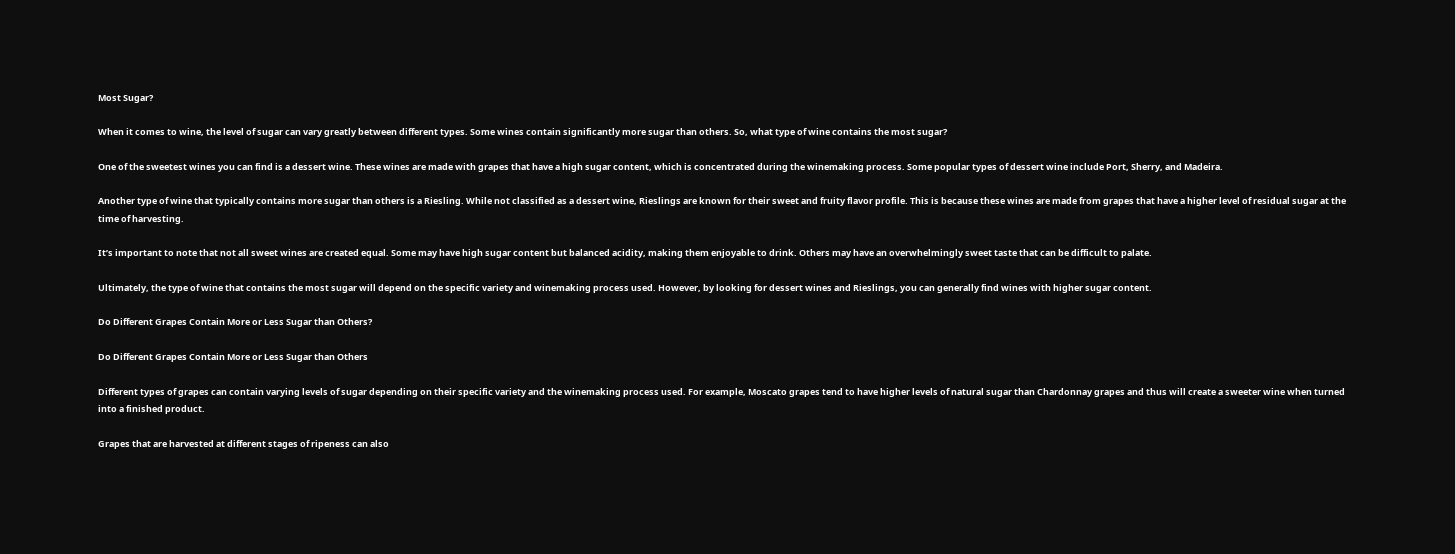Most Sugar?

When it comes to wine, the level of sugar can vary greatly between different types. Some wines contain significantly more sugar than others. So, what type of wine contains the most sugar?

One of the sweetest wines you can find is a dessert wine. These wines are made with grapes that have a high sugar content, which is concentrated during the winemaking process. Some popular types of dessert wine include Port, Sherry, and Madeira.

Another type of wine that typically contains more sugar than others is a Riesling. While not classified as a dessert wine, Rieslings are known for their sweet and fruity flavor profile. This is because these wines are made from grapes that have a higher level of residual sugar at the time of harvesting.

It’s important to note that not all sweet wines are created equal. Some may have high sugar content but balanced acidity, making them enjoyable to drink. Others may have an overwhelmingly sweet taste that can be difficult to palate.

Ultimately, the type of wine that contains the most sugar will depend on the specific variety and winemaking process used. However, by looking for dessert wines and Rieslings, you can generally find wines with higher sugar content.

Do Different Grapes Contain More or Less Sugar than Others?

Do Different Grapes Contain More or Less Sugar than Others

Different types of grapes can contain varying levels of sugar depending on their specific variety and the winemaking process used. For example, Moscato grapes tend to have higher levels of natural sugar than Chardonnay grapes and thus will create a sweeter wine when turned into a finished product.

Grapes that are harvested at different stages of ripeness can also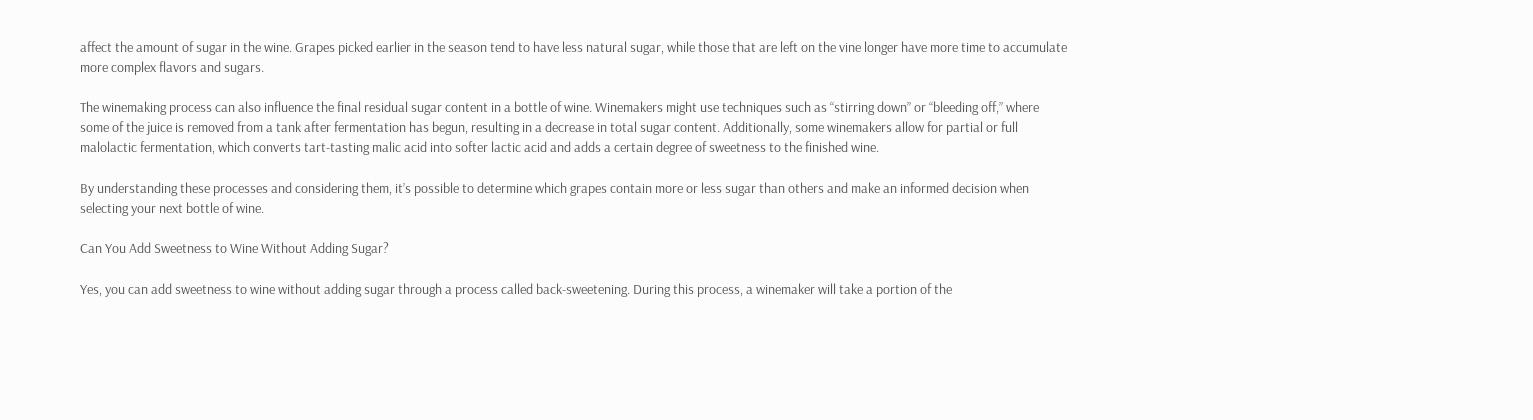affect the amount of sugar in the wine. Grapes picked earlier in the season tend to have less natural sugar, while those that are left on the vine longer have more time to accumulate more complex flavors and sugars.

The winemaking process can also influence the final residual sugar content in a bottle of wine. Winemakers might use techniques such as “stirring down” or “bleeding off,” where some of the juice is removed from a tank after fermentation has begun, resulting in a decrease in total sugar content. Additionally, some winemakers allow for partial or full malolactic fermentation, which converts tart-tasting malic acid into softer lactic acid and adds a certain degree of sweetness to the finished wine.

By understanding these processes and considering them, it’s possible to determine which grapes contain more or less sugar than others and make an informed decision when selecting your next bottle of wine.

Can You Add Sweetness to Wine Without Adding Sugar?

Yes, you can add sweetness to wine without adding sugar through a process called back-sweetening. During this process, a winemaker will take a portion of the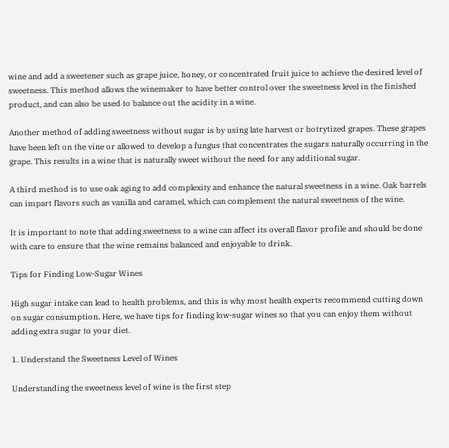wine and add a sweetener such as grape juice, honey, or concentrated fruit juice to achieve the desired level of sweetness. This method allows the winemaker to have better control over the sweetness level in the finished product, and can also be used to balance out the acidity in a wine.

Another method of adding sweetness without sugar is by using late harvest or botrytized grapes. These grapes have been left on the vine or allowed to develop a fungus that concentrates the sugars naturally occurring in the grape. This results in a wine that is naturally sweet without the need for any additional sugar.

A third method is to use oak aging to add complexity and enhance the natural sweetness in a wine. Oak barrels can impart flavors such as vanilla and caramel, which can complement the natural sweetness of the wine.

It is important to note that adding sweetness to a wine can affect its overall flavor profile and should be done with care to ensure that the wine remains balanced and enjoyable to drink.

Tips for Finding Low-Sugar Wines

High sugar intake can lead to health problems, and this is why most health experts recommend cutting down on sugar consumption. Here, we have tips for finding low-sugar wines so that you can enjoy them without adding extra sugar to your diet.

1. Understand the Sweetness Level of Wines

Understanding the sweetness level of wine is the first step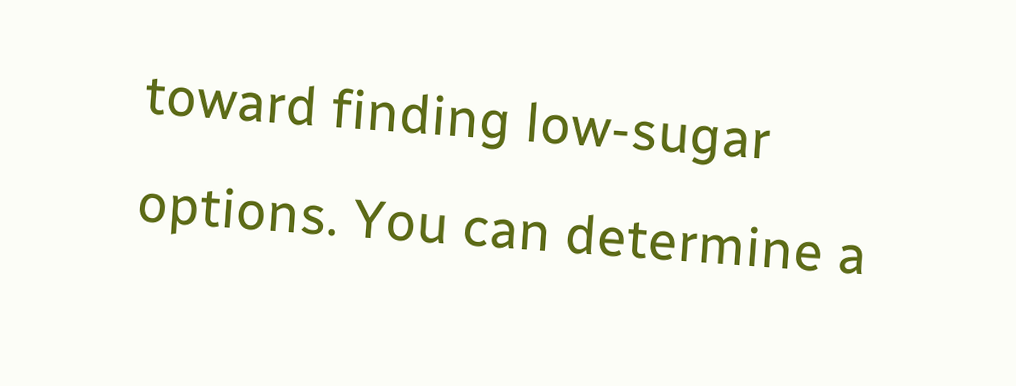toward finding low-sugar options. You can determine a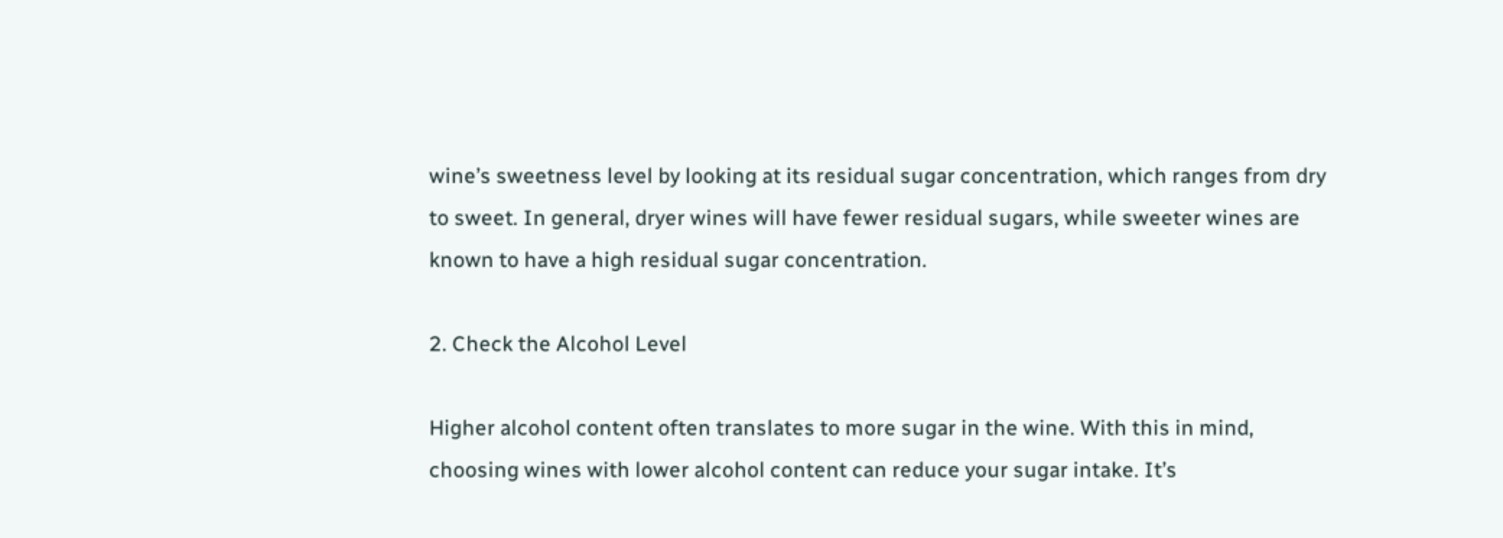wine’s sweetness level by looking at its residual sugar concentration, which ranges from dry to sweet. In general, dryer wines will have fewer residual sugars, while sweeter wines are known to have a high residual sugar concentration.

2. Check the Alcohol Level

Higher alcohol content often translates to more sugar in the wine. With this in mind, choosing wines with lower alcohol content can reduce your sugar intake. It’s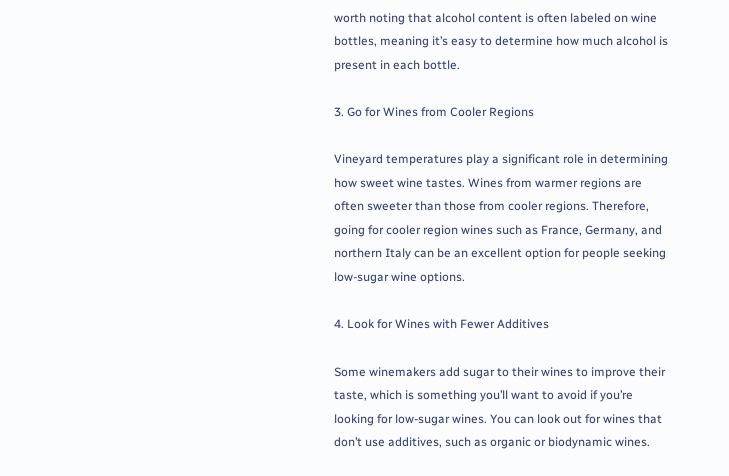worth noting that alcohol content is often labeled on wine bottles, meaning it’s easy to determine how much alcohol is present in each bottle.

3. Go for Wines from Cooler Regions

Vineyard temperatures play a significant role in determining how sweet wine tastes. Wines from warmer regions are often sweeter than those from cooler regions. Therefore, going for cooler region wines such as France, Germany, and northern Italy can be an excellent option for people seeking low-sugar wine options.

4. Look for Wines with Fewer Additives

Some winemakers add sugar to their wines to improve their taste, which is something you’ll want to avoid if you’re looking for low-sugar wines. You can look out for wines that don’t use additives, such as organic or biodynamic wines.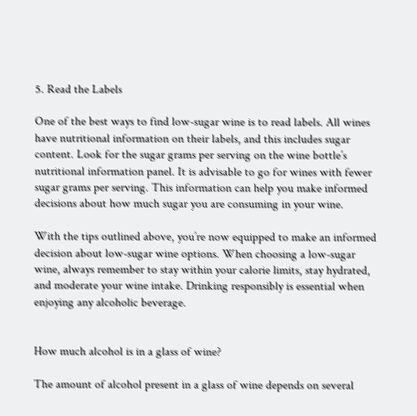5. Read the Labels

One of the best ways to find low-sugar wine is to read labels. All wines have nutritional information on their labels, and this includes sugar content. Look for the sugar grams per serving on the wine bottle’s nutritional information panel. It is advisable to go for wines with fewer sugar grams per serving. This information can help you make informed decisions about how much sugar you are consuming in your wine.

With the tips outlined above, you’re now equipped to make an informed decision about low-sugar wine options. When choosing a low-sugar wine, always remember to stay within your calorie limits, stay hydrated, and moderate your wine intake. Drinking responsibly is essential when enjoying any alcoholic beverage.


How much alcohol is in a glass of wine?

The amount of alcohol present in a glass of wine depends on several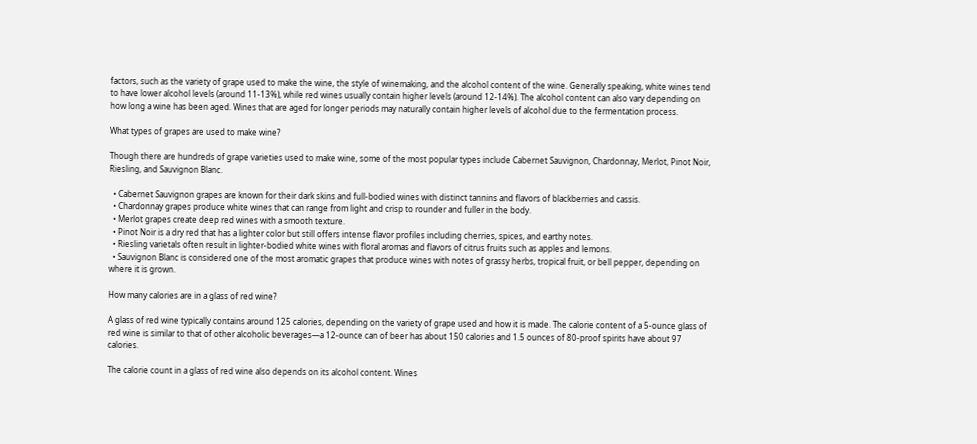factors, such as the variety of grape used to make the wine, the style of winemaking, and the alcohol content of the wine. Generally speaking, white wines tend to have lower alcohol levels (around 11-13%), while red wines usually contain higher levels (around 12-14%). The alcohol content can also vary depending on how long a wine has been aged. Wines that are aged for longer periods may naturally contain higher levels of alcohol due to the fermentation process.

What types of grapes are used to make wine?

Though there are hundreds of grape varieties used to make wine, some of the most popular types include Cabernet Sauvignon, Chardonnay, Merlot, Pinot Noir, Riesling, and Sauvignon Blanc.

  • Cabernet Sauvignon grapes are known for their dark skins and full-bodied wines with distinct tannins and flavors of blackberries and cassis.
  • Chardonnay grapes produce white wines that can range from light and crisp to rounder and fuller in the body.
  • Merlot grapes create deep red wines with a smooth texture.
  • Pinot Noir is a dry red that has a lighter color but still offers intense flavor profiles including cherries, spices, and earthy notes.
  • Riesling varietals often result in lighter-bodied white wines with floral aromas and flavors of citrus fruits such as apples and lemons.
  • Sauvignon Blanc is considered one of the most aromatic grapes that produce wines with notes of grassy herbs, tropical fruit, or bell pepper, depending on where it is grown.

How many calories are in a glass of red wine?

A glass of red wine typically contains around 125 calories, depending on the variety of grape used and how it is made. The calorie content of a 5-ounce glass of red wine is similar to that of other alcoholic beverages—a 12-ounce can of beer has about 150 calories and 1.5 ounces of 80-proof spirits have about 97 calories.

The calorie count in a glass of red wine also depends on its alcohol content. Wines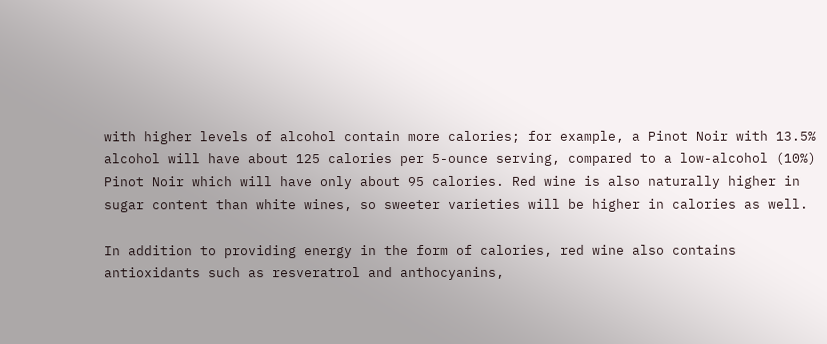with higher levels of alcohol contain more calories; for example, a Pinot Noir with 13.5% alcohol will have about 125 calories per 5-ounce serving, compared to a low-alcohol (10%) Pinot Noir which will have only about 95 calories. Red wine is also naturally higher in sugar content than white wines, so sweeter varieties will be higher in calories as well.

In addition to providing energy in the form of calories, red wine also contains antioxidants such as resveratrol and anthocyanins,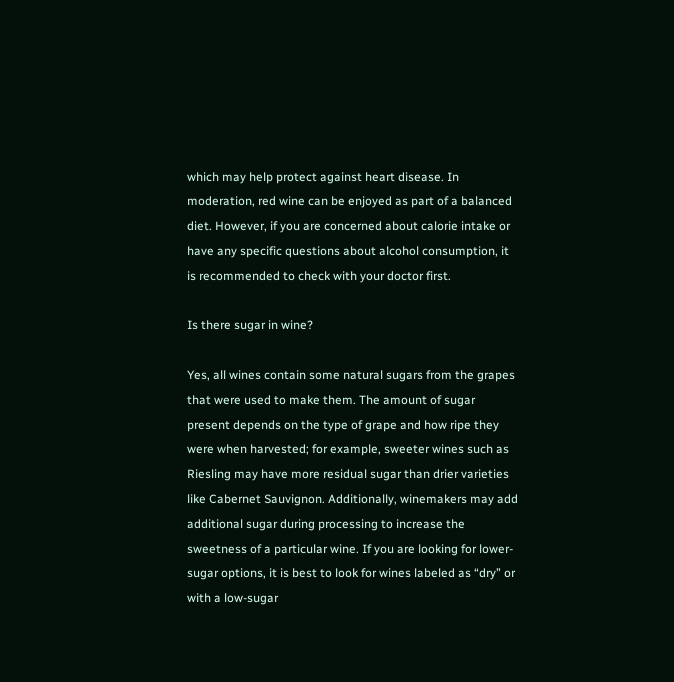which may help protect against heart disease. In moderation, red wine can be enjoyed as part of a balanced diet. However, if you are concerned about calorie intake or have any specific questions about alcohol consumption, it is recommended to check with your doctor first.

Is there sugar in wine?

Yes, all wines contain some natural sugars from the grapes that were used to make them. The amount of sugar present depends on the type of grape and how ripe they were when harvested; for example, sweeter wines such as Riesling may have more residual sugar than drier varieties like Cabernet Sauvignon. Additionally, winemakers may add additional sugar during processing to increase the sweetness of a particular wine. If you are looking for lower-sugar options, it is best to look for wines labeled as “dry” or with a low-sugar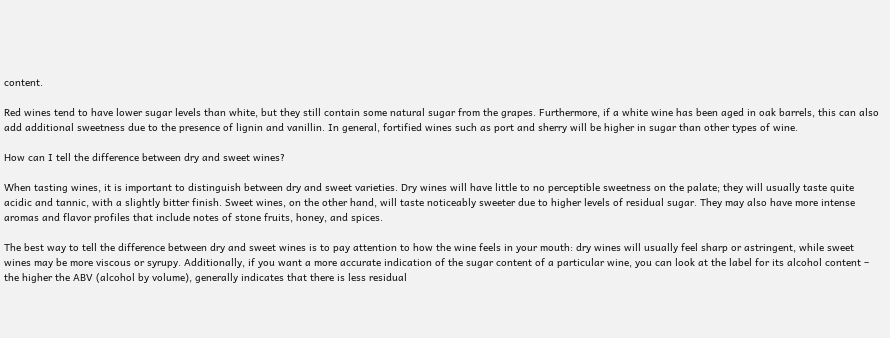content.

Red wines tend to have lower sugar levels than white, but they still contain some natural sugar from the grapes. Furthermore, if a white wine has been aged in oak barrels, this can also add additional sweetness due to the presence of lignin and vanillin. In general, fortified wines such as port and sherry will be higher in sugar than other types of wine.

How can I tell the difference between dry and sweet wines?

When tasting wines, it is important to distinguish between dry and sweet varieties. Dry wines will have little to no perceptible sweetness on the palate; they will usually taste quite acidic and tannic, with a slightly bitter finish. Sweet wines, on the other hand, will taste noticeably sweeter due to higher levels of residual sugar. They may also have more intense aromas and flavor profiles that include notes of stone fruits, honey, and spices.

The best way to tell the difference between dry and sweet wines is to pay attention to how the wine feels in your mouth: dry wines will usually feel sharp or astringent, while sweet wines may be more viscous or syrupy. Additionally, if you want a more accurate indication of the sugar content of a particular wine, you can look at the label for its alcohol content – the higher the ABV (alcohol by volume), generally indicates that there is less residual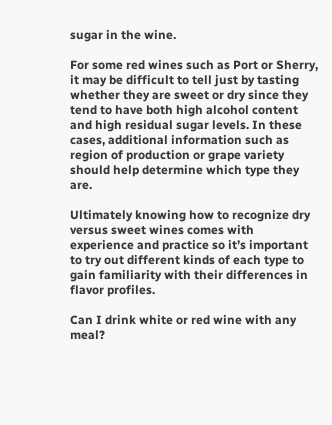sugar in the wine.

For some red wines such as Port or Sherry, it may be difficult to tell just by tasting whether they are sweet or dry since they tend to have both high alcohol content and high residual sugar levels. In these cases, additional information such as region of production or grape variety should help determine which type they are.

Ultimately knowing how to recognize dry versus sweet wines comes with experience and practice so it’s important to try out different kinds of each type to gain familiarity with their differences in flavor profiles.

Can I drink white or red wine with any meal?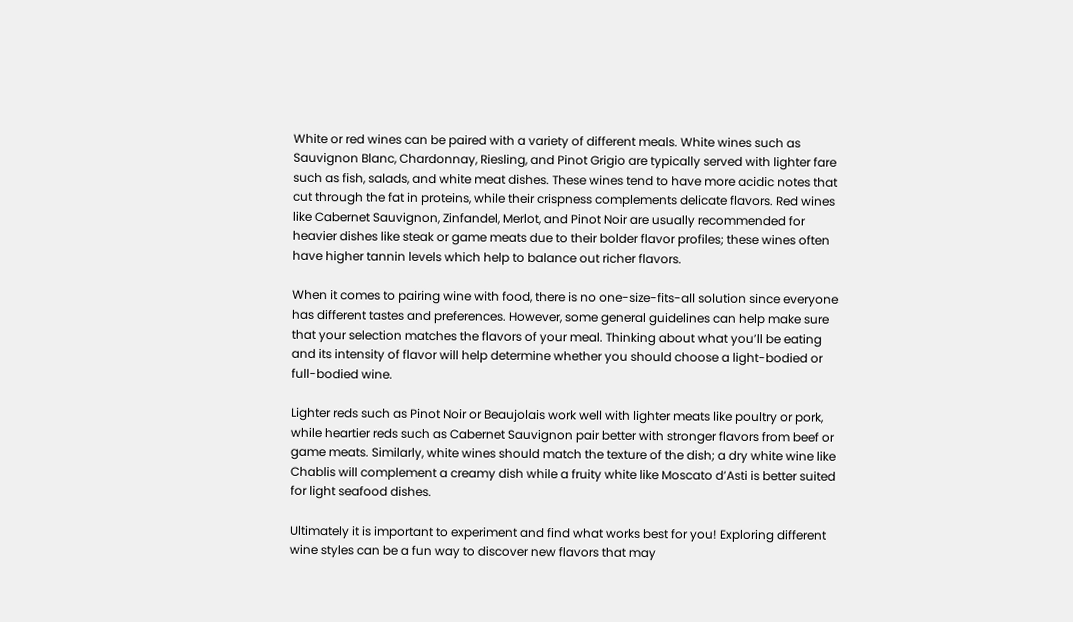White or red wines can be paired with a variety of different meals. White wines such as Sauvignon Blanc, Chardonnay, Riesling, and Pinot Grigio are typically served with lighter fare such as fish, salads, and white meat dishes. These wines tend to have more acidic notes that cut through the fat in proteins, while their crispness complements delicate flavors. Red wines like Cabernet Sauvignon, Zinfandel, Merlot, and Pinot Noir are usually recommended for heavier dishes like steak or game meats due to their bolder flavor profiles; these wines often have higher tannin levels which help to balance out richer flavors.

When it comes to pairing wine with food, there is no one-size-fits-all solution since everyone has different tastes and preferences. However, some general guidelines can help make sure that your selection matches the flavors of your meal. Thinking about what you’ll be eating and its intensity of flavor will help determine whether you should choose a light-bodied or full-bodied wine.

Lighter reds such as Pinot Noir or Beaujolais work well with lighter meats like poultry or pork, while heartier reds such as Cabernet Sauvignon pair better with stronger flavors from beef or game meats. Similarly, white wines should match the texture of the dish; a dry white wine like Chablis will complement a creamy dish while a fruity white like Moscato d’Asti is better suited for light seafood dishes.

Ultimately it is important to experiment and find what works best for you! Exploring different wine styles can be a fun way to discover new flavors that may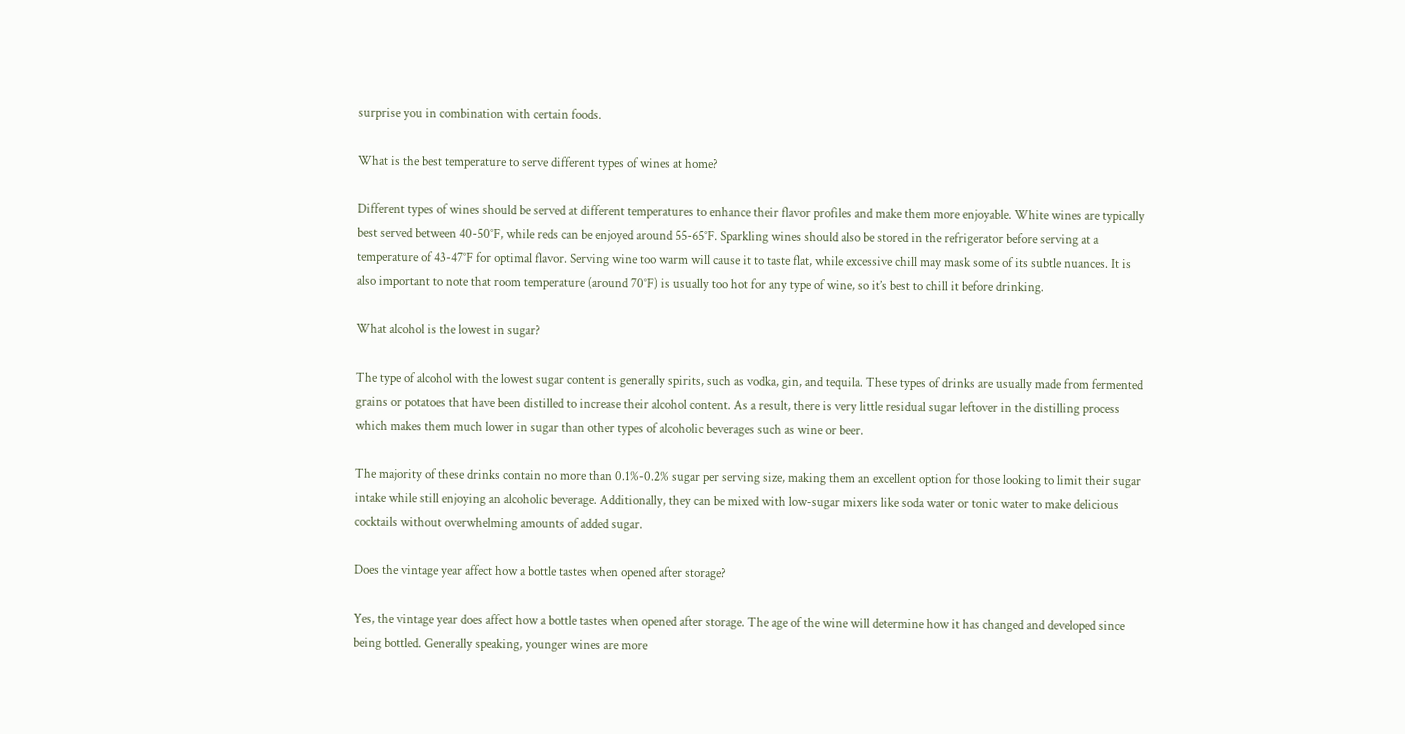surprise you in combination with certain foods.

What is the best temperature to serve different types of wines at home?

Different types of wines should be served at different temperatures to enhance their flavor profiles and make them more enjoyable. White wines are typically best served between 40-50°F, while reds can be enjoyed around 55-65°F. Sparkling wines should also be stored in the refrigerator before serving at a temperature of 43-47°F for optimal flavor. Serving wine too warm will cause it to taste flat, while excessive chill may mask some of its subtle nuances. It is also important to note that room temperature (around 70°F) is usually too hot for any type of wine, so it’s best to chill it before drinking.

What alcohol is the lowest in sugar?

The type of alcohol with the lowest sugar content is generally spirits, such as vodka, gin, and tequila. These types of drinks are usually made from fermented grains or potatoes that have been distilled to increase their alcohol content. As a result, there is very little residual sugar leftover in the distilling process which makes them much lower in sugar than other types of alcoholic beverages such as wine or beer.

The majority of these drinks contain no more than 0.1%-0.2% sugar per serving size, making them an excellent option for those looking to limit their sugar intake while still enjoying an alcoholic beverage. Additionally, they can be mixed with low-sugar mixers like soda water or tonic water to make delicious cocktails without overwhelming amounts of added sugar.

Does the vintage year affect how a bottle tastes when opened after storage?

Yes, the vintage year does affect how a bottle tastes when opened after storage. The age of the wine will determine how it has changed and developed since being bottled. Generally speaking, younger wines are more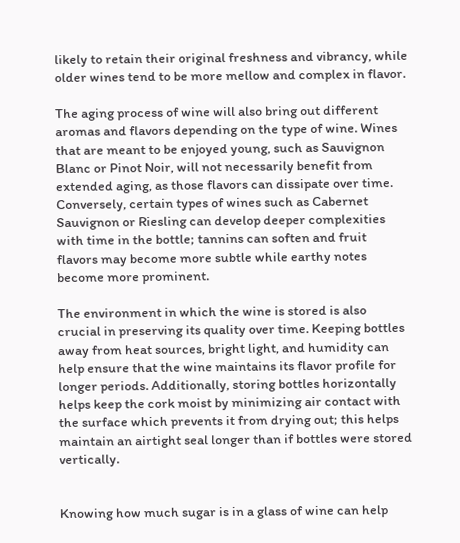likely to retain their original freshness and vibrancy, while older wines tend to be more mellow and complex in flavor.

The aging process of wine will also bring out different aromas and flavors depending on the type of wine. Wines that are meant to be enjoyed young, such as Sauvignon Blanc or Pinot Noir, will not necessarily benefit from extended aging, as those flavors can dissipate over time. Conversely, certain types of wines such as Cabernet Sauvignon or Riesling can develop deeper complexities with time in the bottle; tannins can soften and fruit flavors may become more subtle while earthy notes become more prominent.

The environment in which the wine is stored is also crucial in preserving its quality over time. Keeping bottles away from heat sources, bright light, and humidity can help ensure that the wine maintains its flavor profile for longer periods. Additionally, storing bottles horizontally helps keep the cork moist by minimizing air contact with the surface which prevents it from drying out; this helps maintain an airtight seal longer than if bottles were stored vertically.


Knowing how much sugar is in a glass of wine can help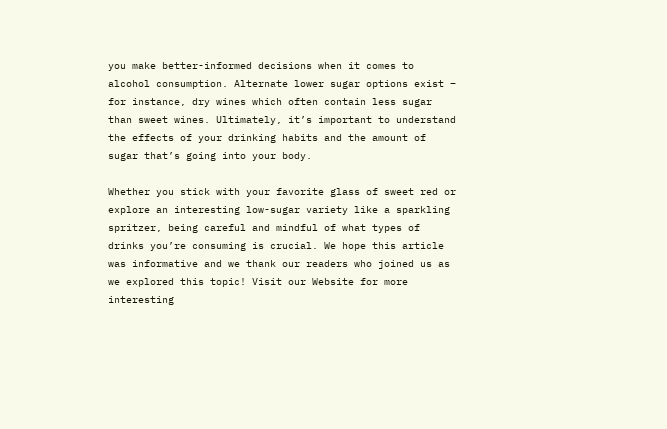you make better-informed decisions when it comes to alcohol consumption. Alternate lower sugar options exist – for instance, dry wines which often contain less sugar than sweet wines. Ultimately, it’s important to understand the effects of your drinking habits and the amount of sugar that’s going into your body.

Whether you stick with your favorite glass of sweet red or explore an interesting low-sugar variety like a sparkling spritzer, being careful and mindful of what types of drinks you’re consuming is crucial. We hope this article was informative and we thank our readers who joined us as we explored this topic! Visit our Website for more interesting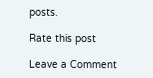posts.

Rate this post

Leave a Comment